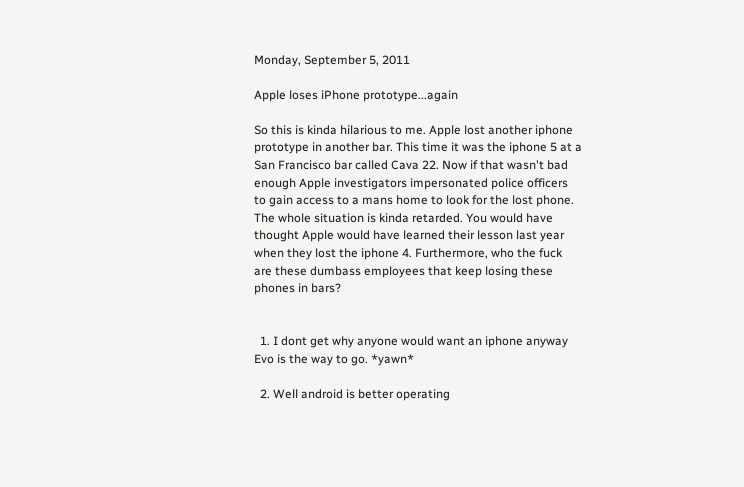Monday, September 5, 2011

Apple loses iPhone prototype...again

So this is kinda hilarious to me. Apple lost another iphone prototype in another bar. This time it was the iphone 5 at a San Francisco bar called Cava 22. Now if that wasn't bad enough Apple investigators impersonated police officers to gain access to a mans home to look for the lost phone. The whole situation is kinda retarded. You would have thought Apple would have learned their lesson last year when they lost the iphone 4. Furthermore, who the fuck are these dumbass employees that keep losing these phones in bars?


  1. I dont get why anyone would want an iphone anyway Evo is the way to go. *yawn*

  2. Well android is better operating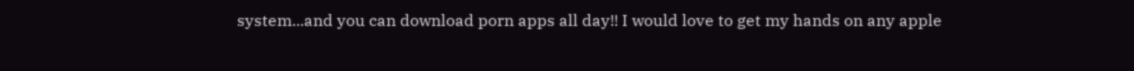system...and you can download porn apps all day!! I would love to get my hands on any apple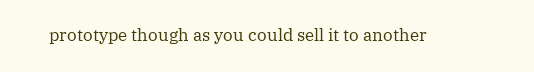prototype though as you could sell it to another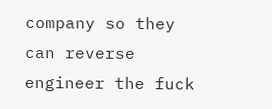company so they can reverse engineer the fuck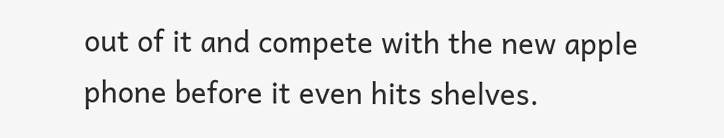out of it and compete with the new apple phone before it even hits shelves.